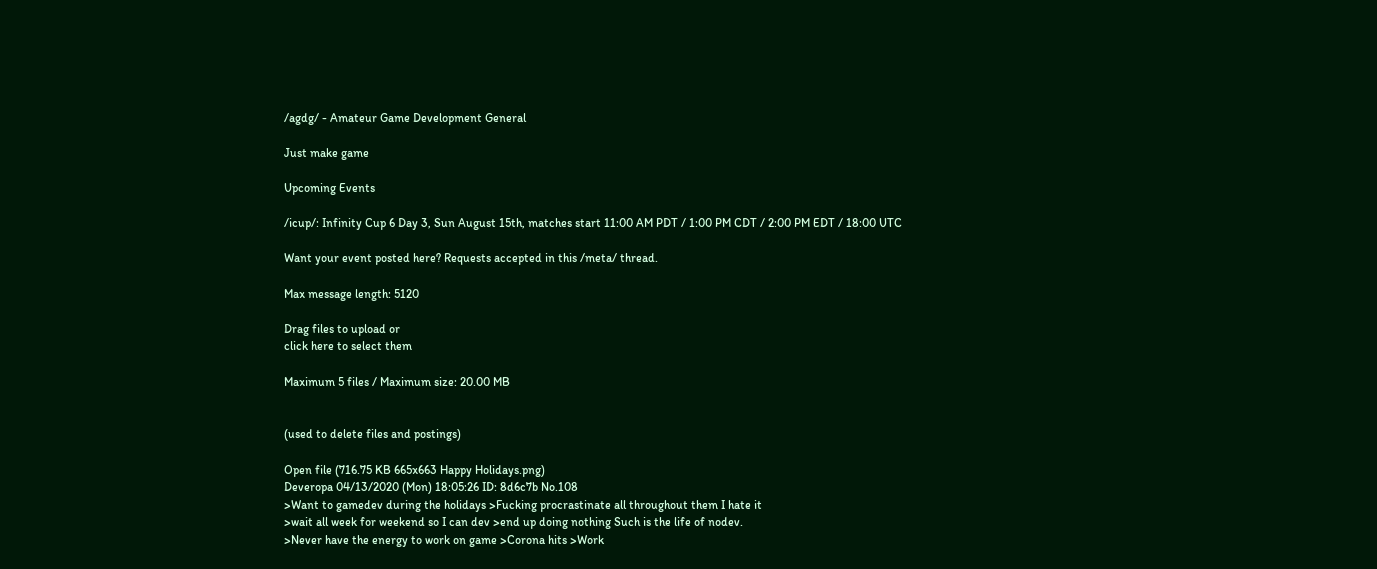/agdg/ - Amateur Game Development General

Just make game

Upcoming Events

/icup/: Infinity Cup 6 Day 3, Sun August 15th, matches start 11:00 AM PDT / 1:00 PM CDT / 2:00 PM EDT / 18:00 UTC

Want your event posted here? Requests accepted in this /meta/ thread.

Max message length: 5120

Drag files to upload or
click here to select them

Maximum 5 files / Maximum size: 20.00 MB


(used to delete files and postings)

Open file (716.75 KB 665x663 Happy Holidays.png)
Deveropa 04/13/2020 (Mon) 18:05:26 ID: 8d6c7b No.108
>Want to gamedev during the holidays >Fucking procrastinate all throughout them I hate it
>wait all week for weekend so I can dev >end up doing nothing Such is the life of nodev.
>Never have the energy to work on game >Corona hits >Work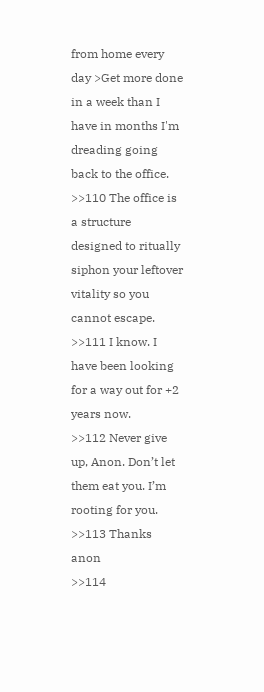from home every day >Get more done in a week than I have in months I'm dreading going back to the office.
>>110 The office is a structure designed to ritually siphon your leftover vitality so you cannot escape.
>>111 I know. I have been looking for a way out for +2 years now.
>>112 Never give up, Anon. Don’t let them eat you. I’m rooting for you.
>>113 Thanks anon
>>114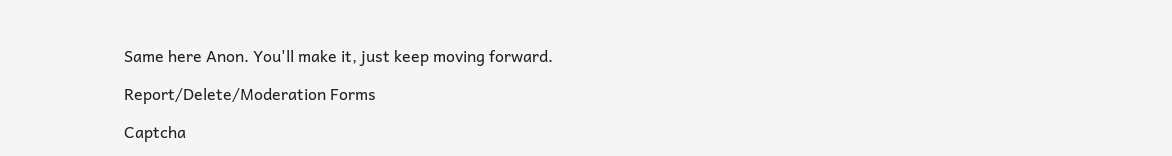Same here Anon. You'll make it, just keep moving forward.

Report/Delete/Moderation Forms

Captcha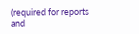(required for reports and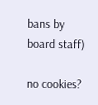bans by board staff)

no cookies?